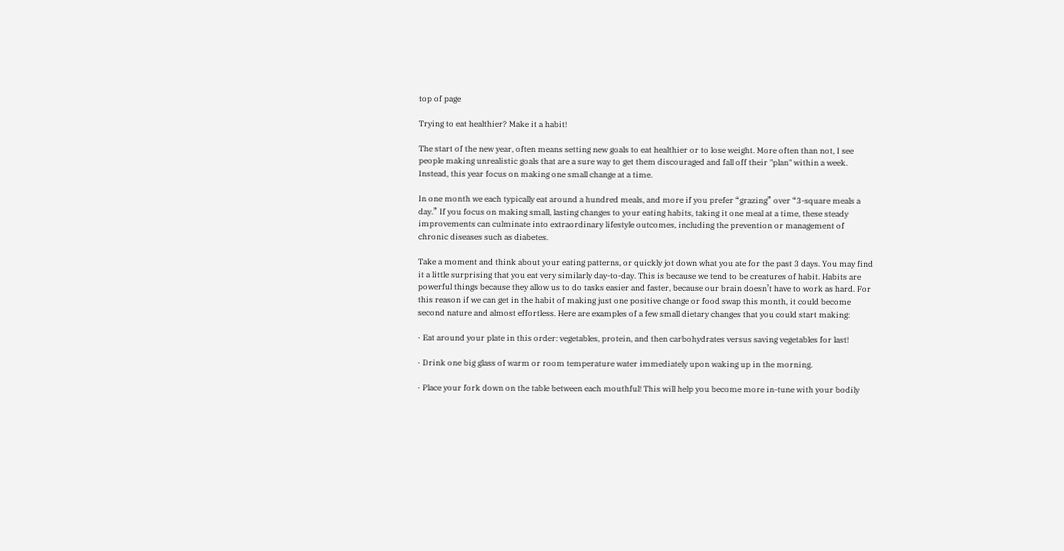top of page

Trying to eat healthier? Make it a habit!

The start of the new year, often means setting new goals to eat healthier or to lose weight. More often than not, I see people making unrealistic goals that are a sure way to get them discouraged and fall off their "plan" within a week. Instead, this year focus on making one small change at a time.

In one month we each typically eat around a hundred meals, and more if you prefer “grazing” over “3-square meals a day.” If you focus on making small, lasting changes to your eating habits, taking it one meal at a time, these steady improvements can culminate into extraordinary lifestyle outcomes, including the prevention or management of chronic diseases such as diabetes.

Take a moment and think about your eating patterns, or quickly jot down what you ate for the past 3 days. You may find it a little surprising that you eat very similarly day-to-day. This is because we tend to be creatures of habit. Habits are powerful things because they allow us to do tasks easier and faster, because our brain doesn’t have to work as hard. For this reason if we can get in the habit of making just one positive change or food swap this month, it could become second nature and almost effortless. Here are examples of a few small dietary changes that you could start making:

· Eat around your plate in this order: vegetables, protein, and then carbohydrates versus saving vegetables for last!

· Drink one big glass of warm or room temperature water immediately upon waking up in the morning.

· Place your fork down on the table between each mouthful! This will help you become more in-tune with your bodily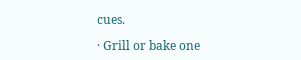cues.

· Grill or bake one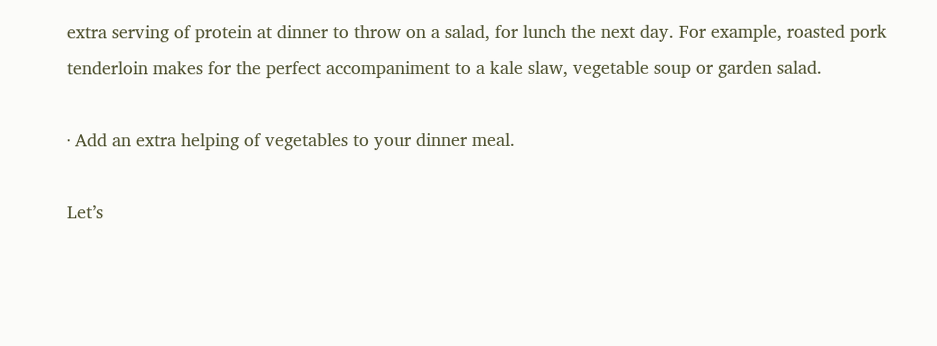extra serving of protein at dinner to throw on a salad, for lunch the next day. For example, roasted pork tenderloin makes for the perfect accompaniment to a kale slaw, vegetable soup or garden salad.

· Add an extra helping of vegetables to your dinner meal.

Let’s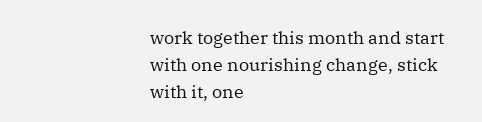work together this month and start with one nourishing change, stick with it, one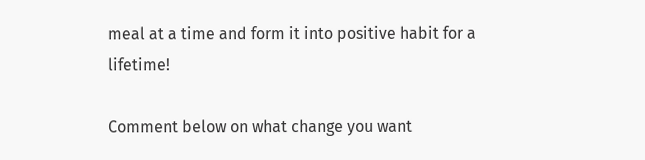meal at a time and form it into positive habit for a lifetime!

Comment below on what change you want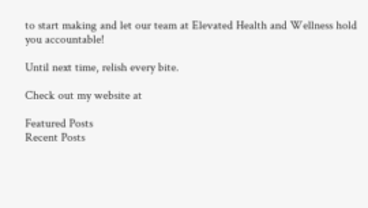to start making and let our team at Elevated Health and Wellness hold you accountable!

Until next time, relish every bite.

Check out my website at

Featured Posts
Recent Posts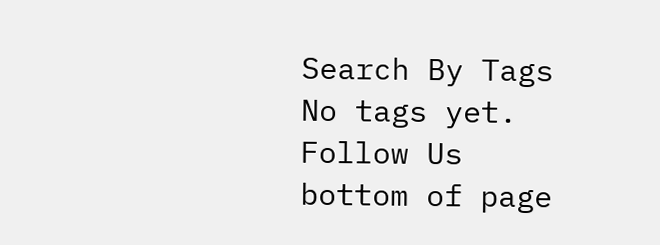Search By Tags
No tags yet.
Follow Us
bottom of page